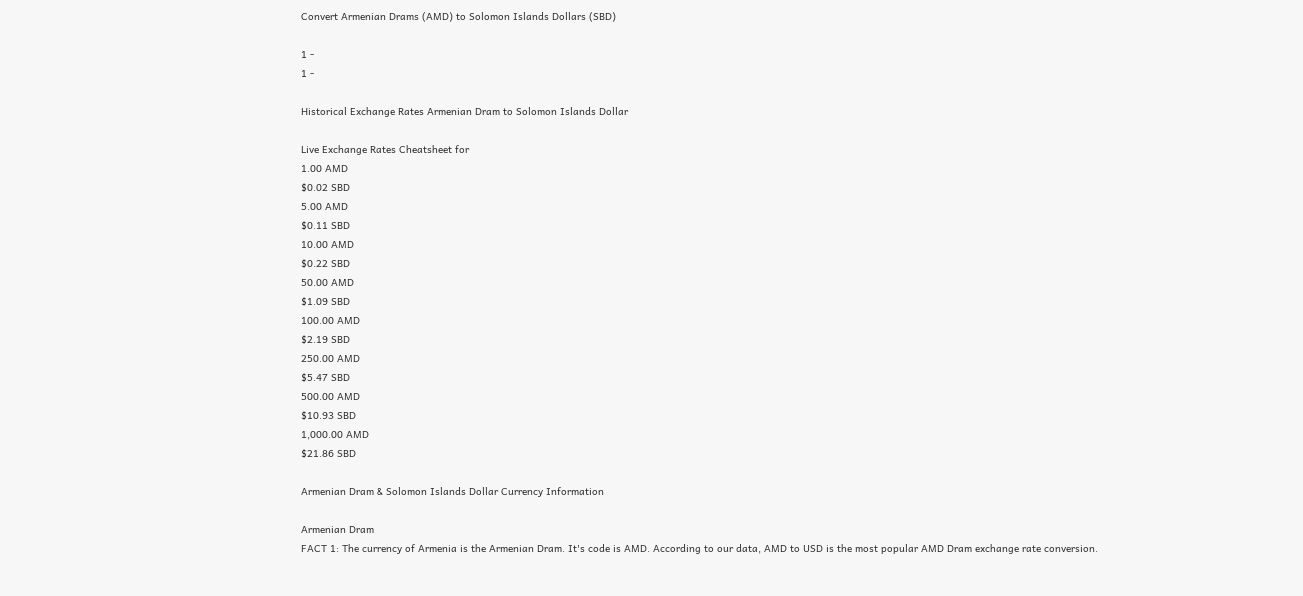Convert Armenian Drams (AMD) to Solomon Islands Dollars (SBD)

1 -
1 -

Historical Exchange Rates Armenian Dram to Solomon Islands Dollar

Live Exchange Rates Cheatsheet for
1.00 AMD
$0.02 SBD
5.00 AMD
$0.11 SBD
10.00 AMD
$0.22 SBD
50.00 AMD
$1.09 SBD
100.00 AMD
$2.19 SBD
250.00 AMD
$5.47 SBD
500.00 AMD
$10.93 SBD
1,000.00 AMD
$21.86 SBD

Armenian Dram & Solomon Islands Dollar Currency Information

Armenian Dram
FACT 1: The currency of Armenia is the Armenian Dram. It's code is AMD. According to our data, AMD to USD is the most popular AMD Dram exchange rate conversion.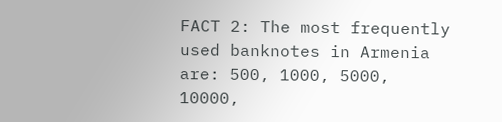FACT 2: The most frequently used banknotes in Armenia are: 500, 1000, 5000, 10000,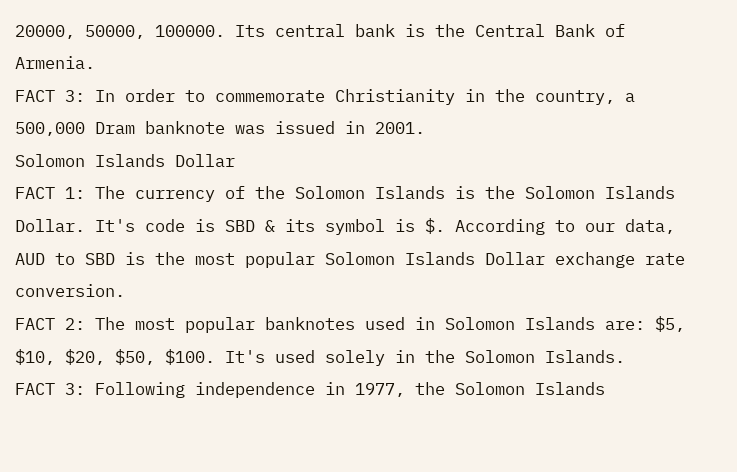20000, 50000, 100000. Its central bank is the Central Bank of Armenia.
FACT 3: In order to commemorate Christianity in the country, a 500,000 Dram banknote was issued in 2001.
Solomon Islands Dollar
FACT 1: The currency of the Solomon Islands is the Solomon Islands Dollar. It's code is SBD & its symbol is $. According to our data, AUD to SBD is the most popular Solomon Islands Dollar exchange rate conversion.
FACT 2: The most popular banknotes used in Solomon Islands are: $5, $10, $20, $50, $100. It's used solely in the Solomon Islands.
FACT 3: Following independence in 1977, the Solomon Islands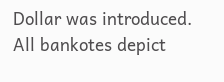Dollar was introduced. All bankotes depict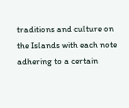traditions and culture on the Islands with each note adhering to a certain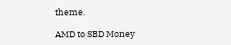theme.

AMD to SBD Money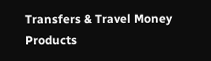Transfers & Travel Money Products